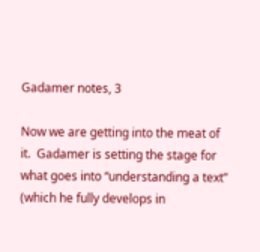Gadamer notes, 3

Now we are getting into the meat of it.  Gadamer is setting the stage for what goes into “understanding a text” (which he fully develops in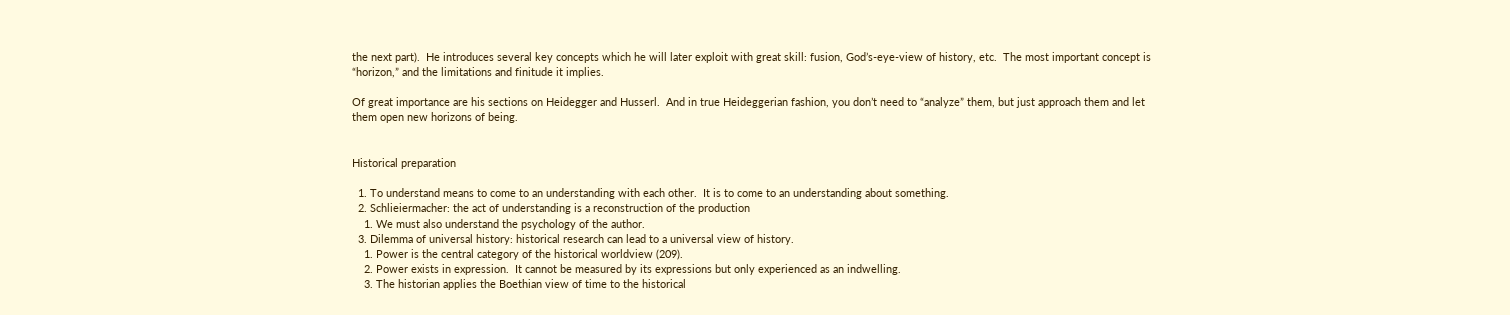the next part).  He introduces several key concepts which he will later exploit with great skill: fusion, God’s-eye-view of history, etc.  The most important concept is “horizon,” and the limitations and finitude it implies.

Of great importance are his sections on Heidegger and Husserl.  And in true Heideggerian fashion, you don’t need to “analyze” them, but just approach them and let them open new horizons of being.


Historical preparation

  1. To understand means to come to an understanding with each other.  It is to come to an understanding about something.
  2. Schlieiermacher: the act of understanding is a reconstruction of the production
    1. We must also understand the psychology of the author.
  3. Dilemma of universal history: historical research can lead to a universal view of history.
    1. Power is the central category of the historical worldview (209).
    2. Power exists in expression.  It cannot be measured by its expressions but only experienced as an indwelling.
    3. The historian applies the Boethian view of time to the historical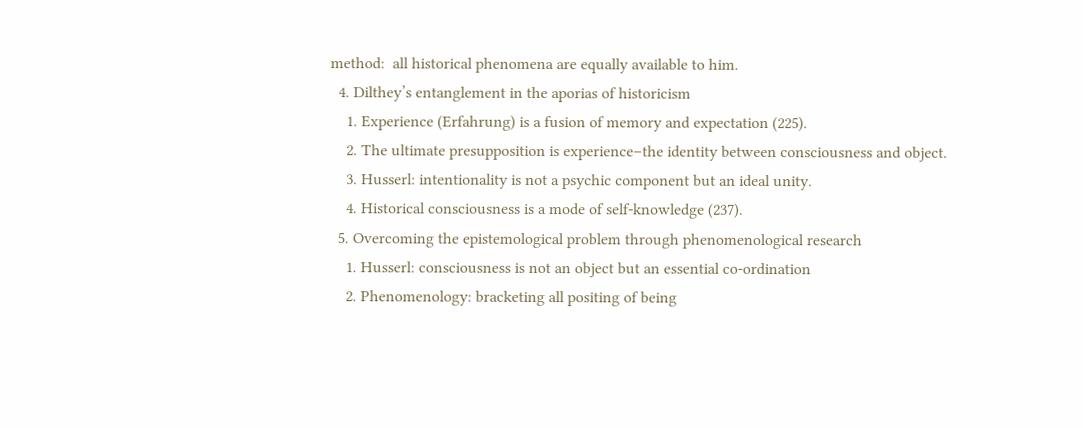method:  all historical phenomena are equally available to him.
  4. Dilthey’s entanglement in the aporias of historicism
    1. Experience (Erfahrung) is a fusion of memory and expectation (225).
    2. The ultimate presupposition is experience–the identity between consciousness and object.
    3. Husserl: intentionality is not a psychic component but an ideal unity.
    4. Historical consciousness is a mode of self-knowledge (237).
  5. Overcoming the epistemological problem through phenomenological research
    1. Husserl: consciousness is not an object but an essential co-ordination
    2. Phenomenology: bracketing all positing of being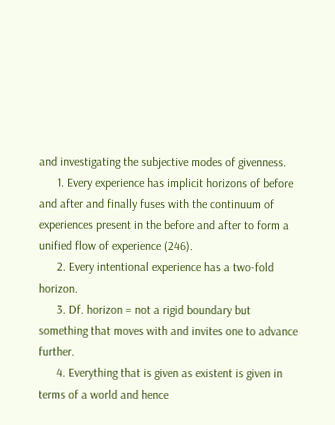and investigating the subjective modes of givenness.
      1. Every experience has implicit horizons of before and after and finally fuses with the continuum of experiences present in the before and after to form a unified flow of experience (246).
      2. Every intentional experience has a two-fold horizon.
      3. Df. horizon = not a rigid boundary but something that moves with and invites one to advance further.
      4. Everything that is given as existent is given in terms of a world and hence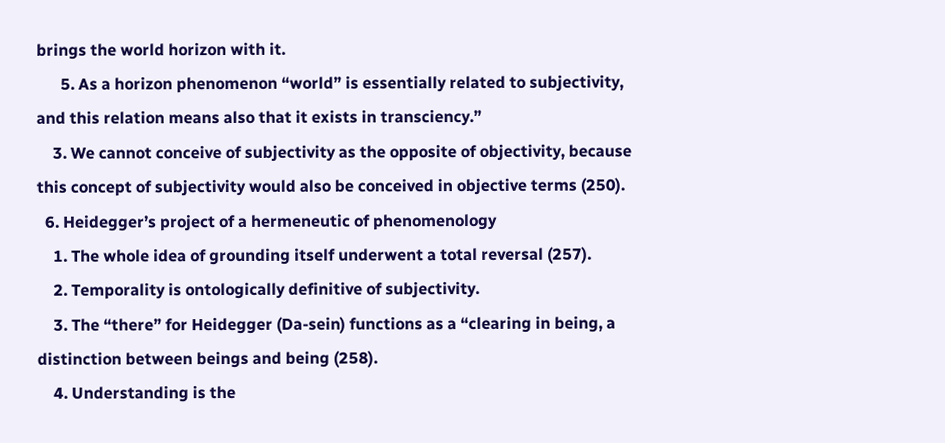brings the world horizon with it.
      5. As a horizon phenomenon “world” is essentially related to subjectivity, and this relation means also that it exists in transciency.”
    3. We cannot conceive of subjectivity as the opposite of objectivity, because this concept of subjectivity would also be conceived in objective terms (250).
  6. Heidegger’s project of a hermeneutic of phenomenology
    1. The whole idea of grounding itself underwent a total reversal (257).
    2. Temporality is ontologically definitive of subjectivity.
    3. The “there” for Heidegger (Da-sein) functions as a “clearing in being, a distinction between beings and being (258).
    4. Understanding is the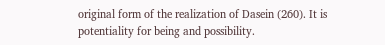original form of the realization of Dasein (260). It is potentiality for being and possibility.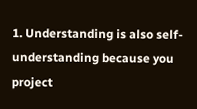1. Understanding is also self-understanding because you project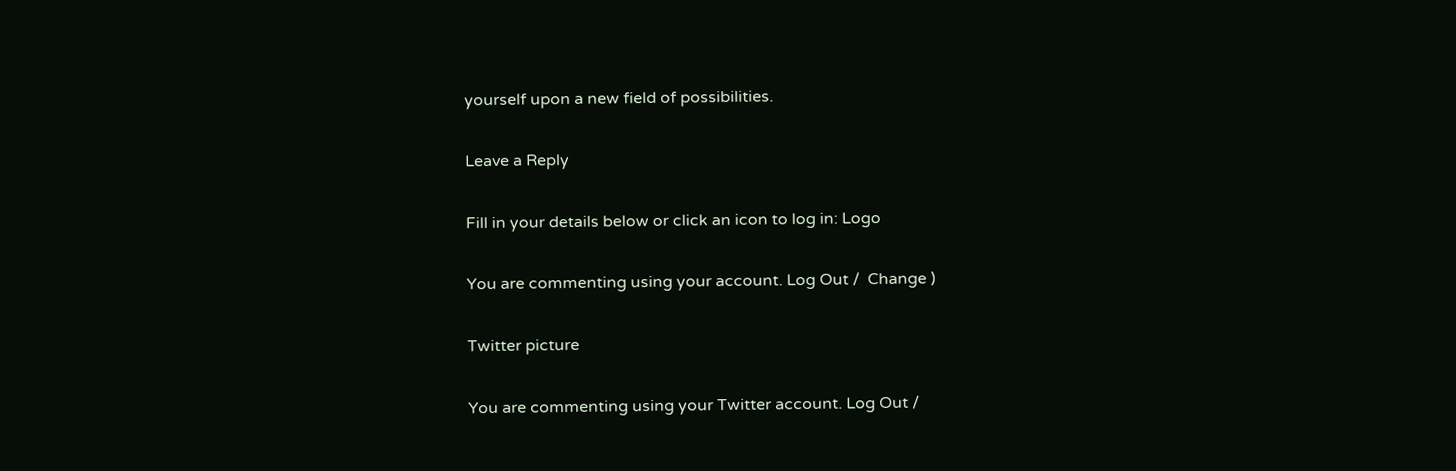yourself upon a new field of possibilities.

Leave a Reply

Fill in your details below or click an icon to log in: Logo

You are commenting using your account. Log Out /  Change )

Twitter picture

You are commenting using your Twitter account. Log Out /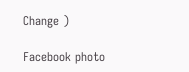Change )

Facebook photo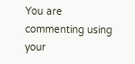You are commenting using your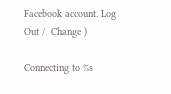Facebook account. Log Out /  Change )

Connecting to %s